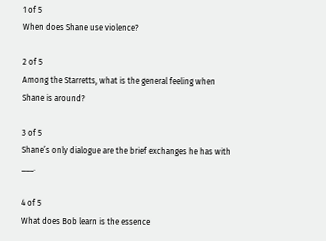1 of 5
When does Shane use violence?

2 of 5
Among the Starretts, what is the general feeling when Shane is around?

3 of 5
Shane’s only dialogue are the brief exchanges he has with ___.

4 of 5
What does Bob learn is the essence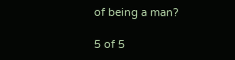of being a man?

5 of 5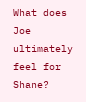What does Joe ultimately feel for Shane?